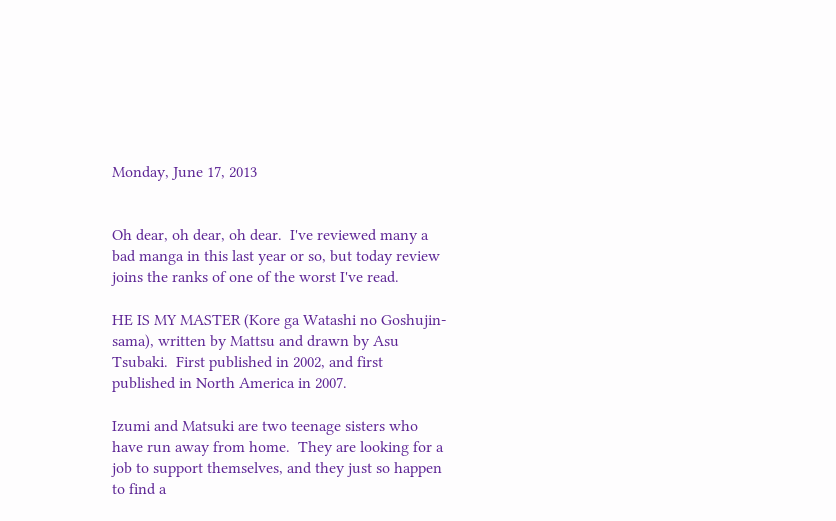Monday, June 17, 2013


Oh dear, oh dear, oh dear.  I've reviewed many a bad manga in this last year or so, but today review joins the ranks of one of the worst I've read.

HE IS MY MASTER (Kore ga Watashi no Goshujin-sama), written by Mattsu and drawn by Asu Tsubaki.  First published in 2002, and first published in North America in 2007.

Izumi and Matsuki are two teenage sisters who have run away from home.  They are looking for a job to support themselves, and they just so happen to find a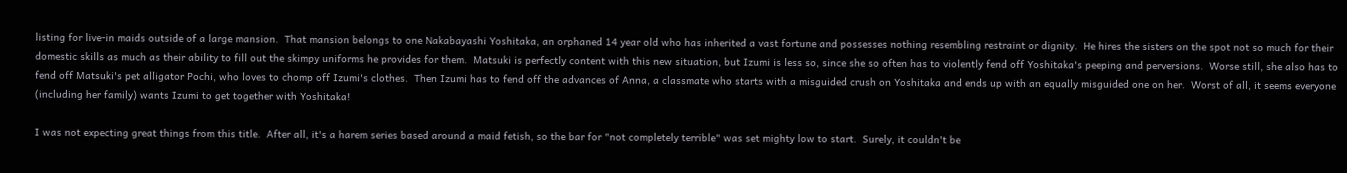listing for live-in maids outside of a large mansion.  That mansion belongs to one Nakabayashi Yoshitaka, an orphaned 14 year old who has inherited a vast fortune and possesses nothing resembling restraint or dignity.  He hires the sisters on the spot not so much for their domestic skills as much as their ability to fill out the skimpy uniforms he provides for them.  Matsuki is perfectly content with this new situation, but Izumi is less so, since she so often has to violently fend off Yoshitaka's peeping and perversions.  Worse still, she also has to fend off Matsuki's pet alligator Pochi, who loves to chomp off Izumi's clothes.  Then Izumi has to fend off the advances of Anna, a classmate who starts with a misguided crush on Yoshitaka and ends up with an equally misguided one on her.  Worst of all, it seems everyone (including her family) wants Izumi to get together with Yoshitaka!

I was not expecting great things from this title.  After all, it's a harem series based around a maid fetish, so the bar for "not completely terrible" was set mighty low to start.  Surely, it couldn't be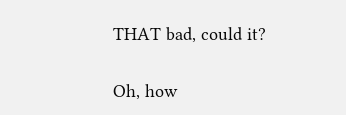THAT bad, could it?

Oh, how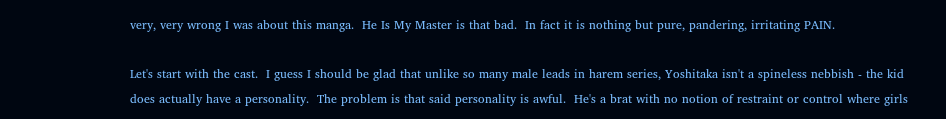very, very wrong I was about this manga.  He Is My Master is that bad.  In fact it is nothing but pure, pandering, irritating PAIN.

Let's start with the cast.  I guess I should be glad that unlike so many male leads in harem series, Yoshitaka isn't a spineless nebbish - the kid does actually have a personality.  The problem is that said personality is awful.  He's a brat with no notion of restraint or control where girls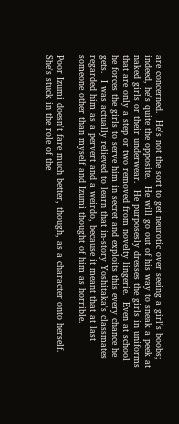are concerned.  He's not the sort to get neurotic over seeing a girl's boobs; indeed, he's quite the opposite.  He will go out of his way to sneak a peek at naked girls or their underwear.  He purposesly dresses the girls in uniforms that are only a step or two removed from novelty lingerie.  Even at school he forces the girls to serve him in secret and exploits this every chance he gets.  I was actually relieved to learn that in-story Yoshitaka's classmates regarded him as a pervert and a weirdo, because it meant that at last someone other than myself and Izumi thought of him as horrible.

Poor Izumi doesn't fare much better, though, as a character onto herself.  She's stuck in the role of the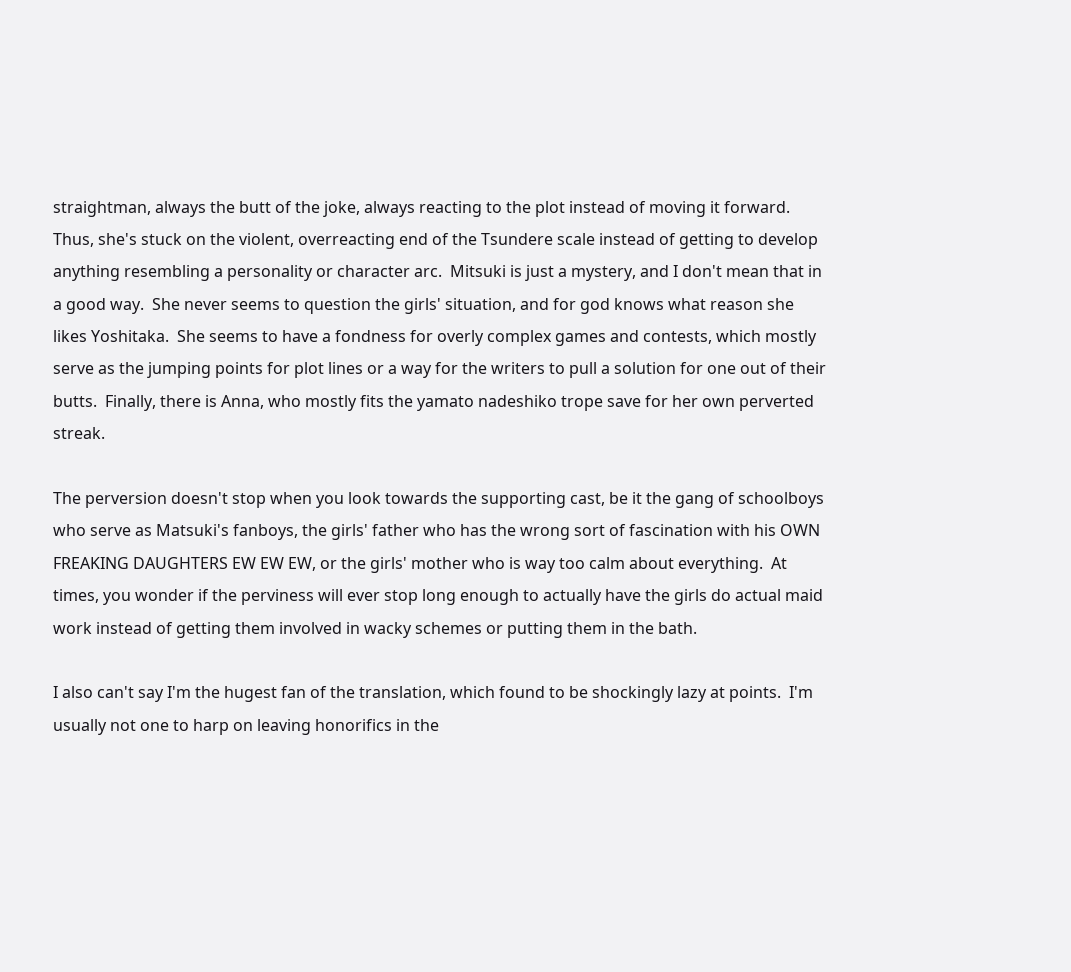straightman, always the butt of the joke, always reacting to the plot instead of moving it forward.  Thus, she's stuck on the violent, overreacting end of the Tsundere scale instead of getting to develop anything resembling a personality or character arc.  Mitsuki is just a mystery, and I don't mean that in a good way.  She never seems to question the girls' situation, and for god knows what reason she likes Yoshitaka.  She seems to have a fondness for overly complex games and contests, which mostly serve as the jumping points for plot lines or a way for the writers to pull a solution for one out of their butts.  Finally, there is Anna, who mostly fits the yamato nadeshiko trope save for her own perverted streak.

The perversion doesn't stop when you look towards the supporting cast, be it the gang of schoolboys who serve as Matsuki's fanboys, the girls' father who has the wrong sort of fascination with his OWN FREAKING DAUGHTERS EW EW EW, or the girls' mother who is way too calm about everything.  At times, you wonder if the perviness will ever stop long enough to actually have the girls do actual maid work instead of getting them involved in wacky schemes or putting them in the bath.

I also can't say I'm the hugest fan of the translation, which found to be shockingly lazy at points.  I'm usually not one to harp on leaving honorifics in the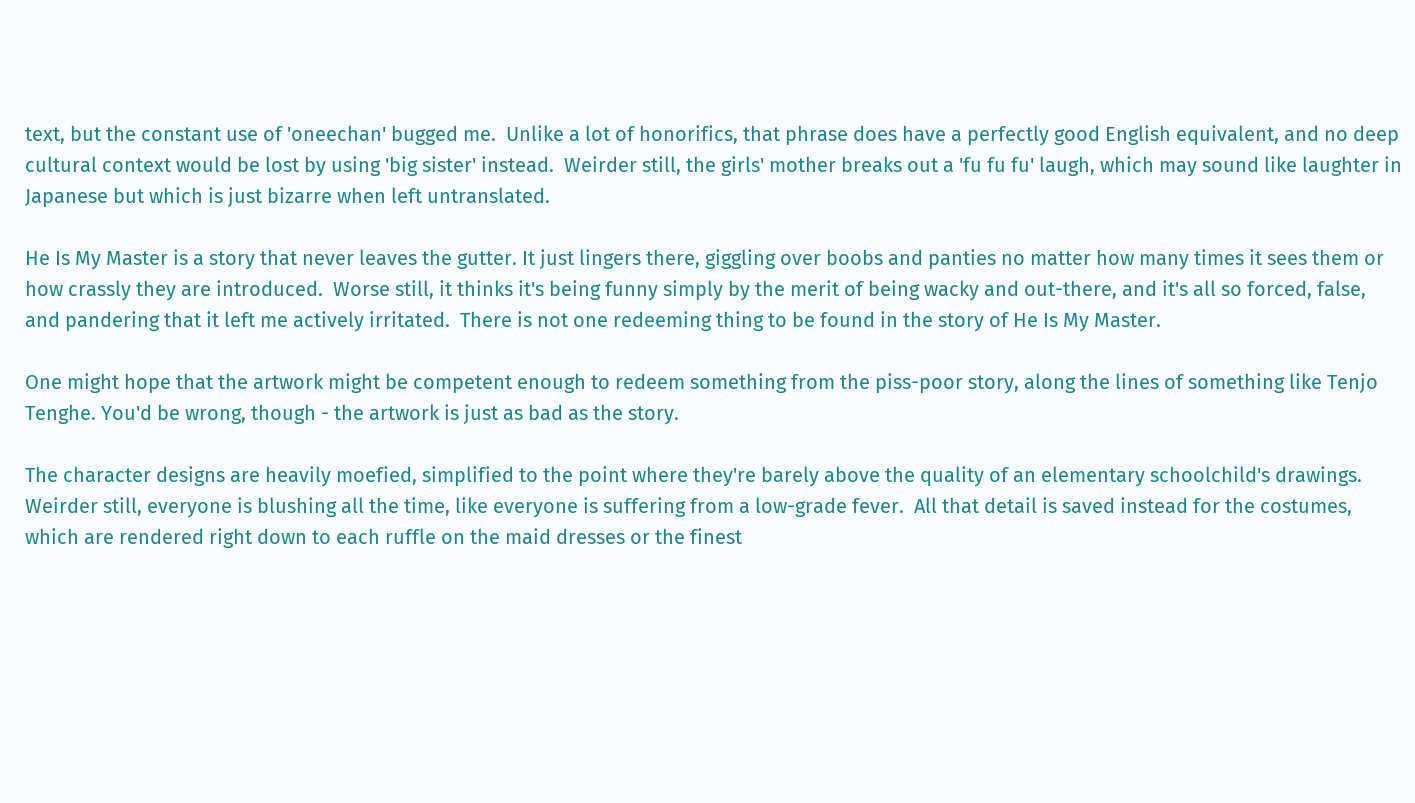text, but the constant use of 'oneechan' bugged me.  Unlike a lot of honorifics, that phrase does have a perfectly good English equivalent, and no deep cultural context would be lost by using 'big sister' instead.  Weirder still, the girls' mother breaks out a 'fu fu fu' laugh, which may sound like laughter in Japanese but which is just bizarre when left untranslated.

He Is My Master is a story that never leaves the gutter. It just lingers there, giggling over boobs and panties no matter how many times it sees them or how crassly they are introduced.  Worse still, it thinks it's being funny simply by the merit of being wacky and out-there, and it's all so forced, false, and pandering that it left me actively irritated.  There is not one redeeming thing to be found in the story of He Is My Master.

One might hope that the artwork might be competent enough to redeem something from the piss-poor story, along the lines of something like Tenjo Tenghe. You'd be wrong, though - the artwork is just as bad as the story.

The character designs are heavily moefied, simplified to the point where they're barely above the quality of an elementary schoolchild's drawings.  Weirder still, everyone is blushing all the time, like everyone is suffering from a low-grade fever.  All that detail is saved instead for the costumes, which are rendered right down to each ruffle on the maid dresses or the finest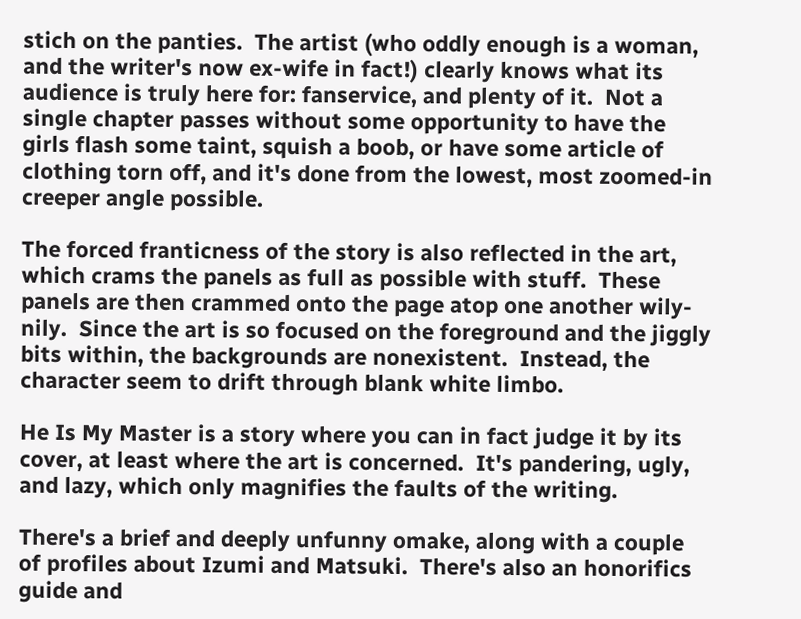stich on the panties.  The artist (who oddly enough is a woman, and the writer's now ex-wife in fact!) clearly knows what its audience is truly here for: fanservice, and plenty of it.  Not a single chapter passes without some opportunity to have the girls flash some taint, squish a boob, or have some article of clothing torn off, and it's done from the lowest, most zoomed-in creeper angle possible.

The forced franticness of the story is also reflected in the art, which crams the panels as full as possible with stuff.  These panels are then crammed onto the page atop one another wily-nily.  Since the art is so focused on the foreground and the jiggly bits within, the backgrounds are nonexistent.  Instead, the character seem to drift through blank white limbo.

He Is My Master is a story where you can in fact judge it by its cover, at least where the art is concerned.  It's pandering, ugly, and lazy, which only magnifies the faults of the writing.

There's a brief and deeply unfunny omake, along with a couple of profiles about Izumi and Matsuki.  There's also an honorifics guide and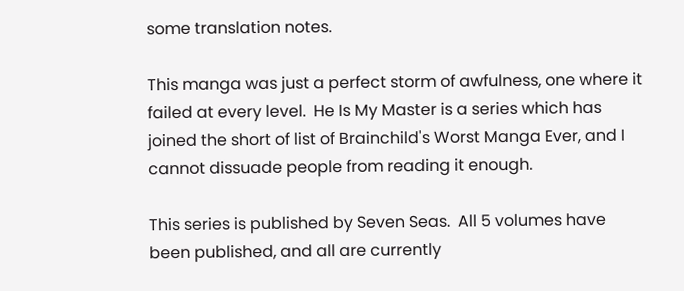some translation notes.

This manga was just a perfect storm of awfulness, one where it failed at every level.  He Is My Master is a series which has joined the short of list of Brainchild's Worst Manga Ever, and I cannot dissuade people from reading it enough.

This series is published by Seven Seas.  All 5 volumes have been published, and all are currently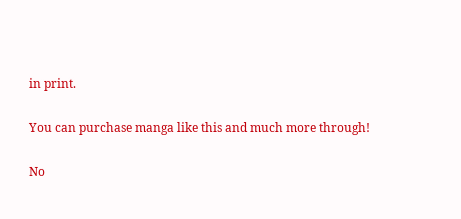in print.

You can purchase manga like this and much more through!

No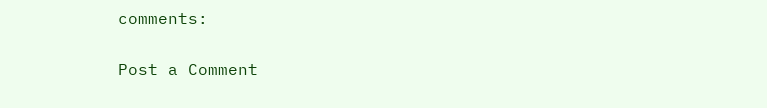comments:

Post a Comment